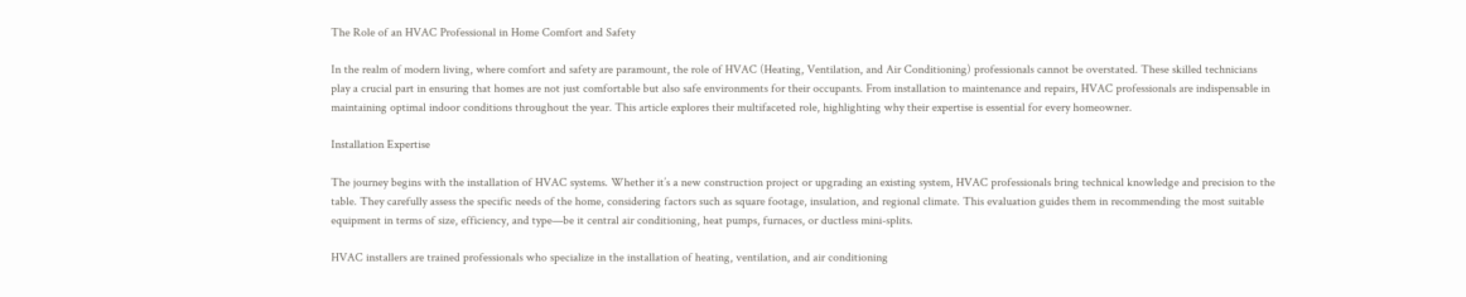The Role of an HVAC Professional in Home Comfort and Safety

In the realm of modern living, where comfort and safety are paramount, the role of HVAC (Heating, Ventilation, and Air Conditioning) professionals cannot be overstated. These skilled technicians play a crucial part in ensuring that homes are not just comfortable but also safe environments for their occupants. From installation to maintenance and repairs, HVAC professionals are indispensable in maintaining optimal indoor conditions throughout the year. This article explores their multifaceted role, highlighting why their expertise is essential for every homeowner.

Installation Expertise

The journey begins with the installation of HVAC systems. Whether it’s a new construction project or upgrading an existing system, HVAC professionals bring technical knowledge and precision to the table. They carefully assess the specific needs of the home, considering factors such as square footage, insulation, and regional climate. This evaluation guides them in recommending the most suitable equipment in terms of size, efficiency, and type—be it central air conditioning, heat pumps, furnaces, or ductless mini-splits.

HVAC installers are trained professionals who specialize in the installation of heating, ventilation, and air conditioning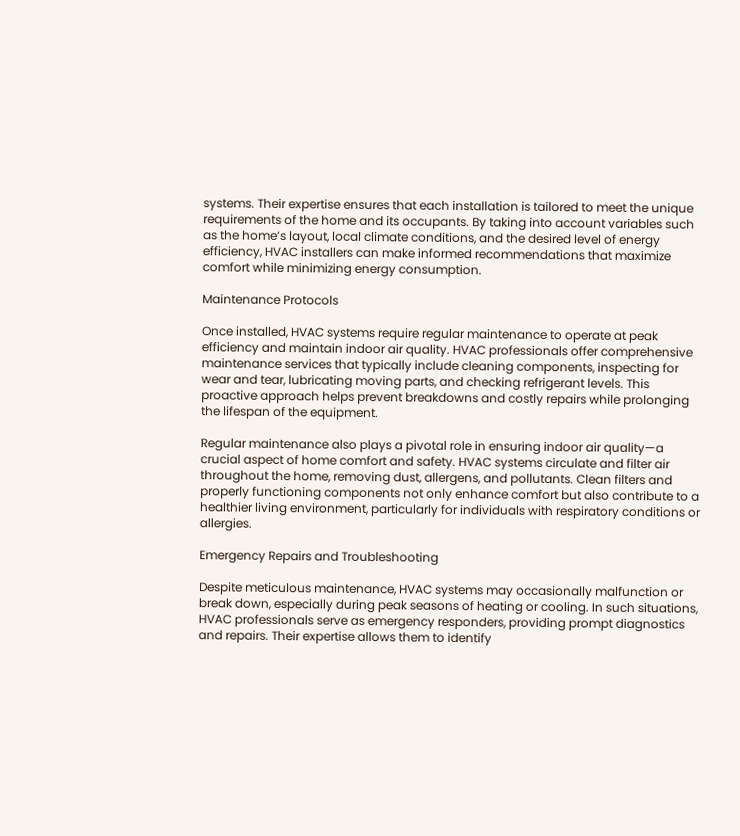systems. Their expertise ensures that each installation is tailored to meet the unique requirements of the home and its occupants. By taking into account variables such as the home’s layout, local climate conditions, and the desired level of energy efficiency, HVAC installers can make informed recommendations that maximize comfort while minimizing energy consumption.

Maintenance Protocols

Once installed, HVAC systems require regular maintenance to operate at peak efficiency and maintain indoor air quality. HVAC professionals offer comprehensive maintenance services that typically include cleaning components, inspecting for wear and tear, lubricating moving parts, and checking refrigerant levels. This proactive approach helps prevent breakdowns and costly repairs while prolonging the lifespan of the equipment.

Regular maintenance also plays a pivotal role in ensuring indoor air quality—a crucial aspect of home comfort and safety. HVAC systems circulate and filter air throughout the home, removing dust, allergens, and pollutants. Clean filters and properly functioning components not only enhance comfort but also contribute to a healthier living environment, particularly for individuals with respiratory conditions or allergies.

Emergency Repairs and Troubleshooting

Despite meticulous maintenance, HVAC systems may occasionally malfunction or break down, especially during peak seasons of heating or cooling. In such situations, HVAC professionals serve as emergency responders, providing prompt diagnostics and repairs. Their expertise allows them to identify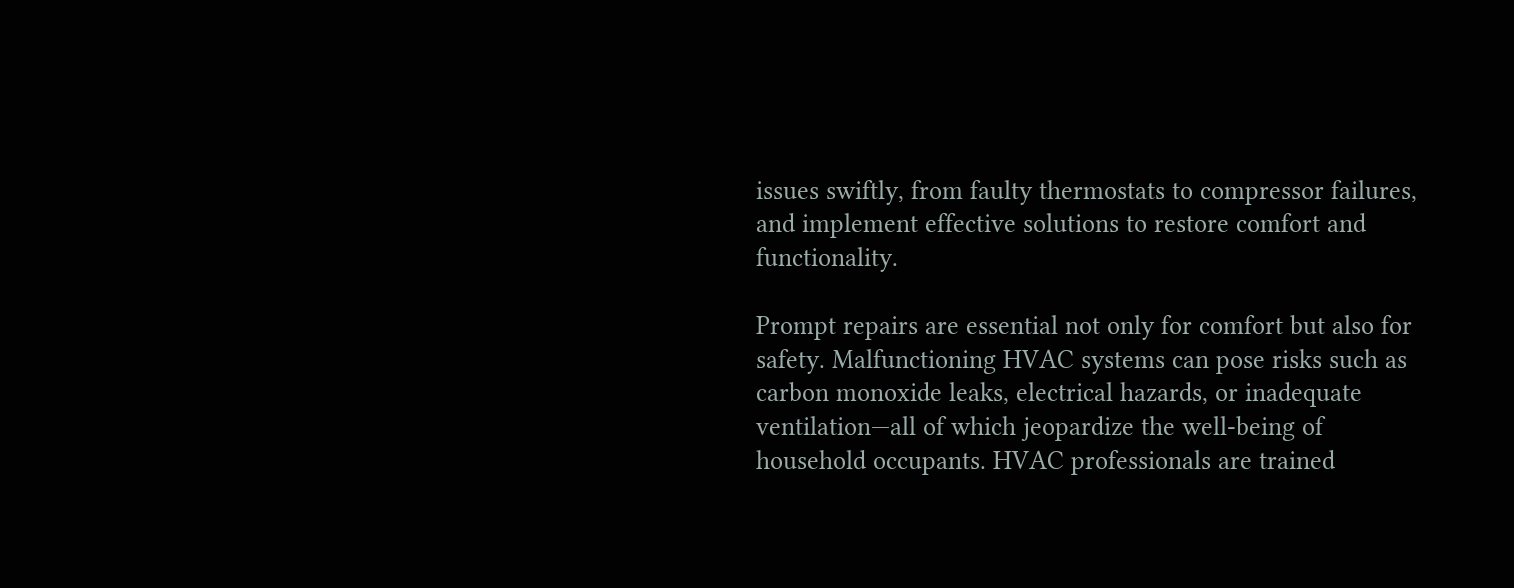issues swiftly, from faulty thermostats to compressor failures, and implement effective solutions to restore comfort and functionality.

Prompt repairs are essential not only for comfort but also for safety. Malfunctioning HVAC systems can pose risks such as carbon monoxide leaks, electrical hazards, or inadequate ventilation—all of which jeopardize the well-being of household occupants. HVAC professionals are trained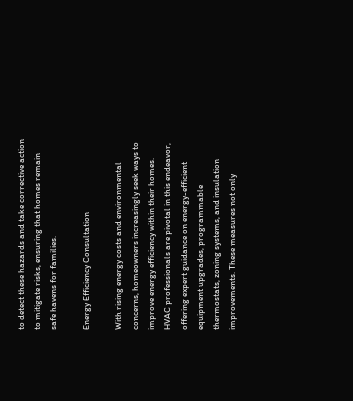to detect these hazards and take corrective action to mitigate risks, ensuring that homes remain safe havens for families.

Energy Efficiency Consultation

With rising energy costs and environmental concerns, homeowners increasingly seek ways to improve energy efficiency within their homes. HVAC professionals are pivotal in this endeavor, offering expert guidance on energy-efficient equipment upgrades, programmable thermostats, zoning systems, and insulation improvements. These measures not only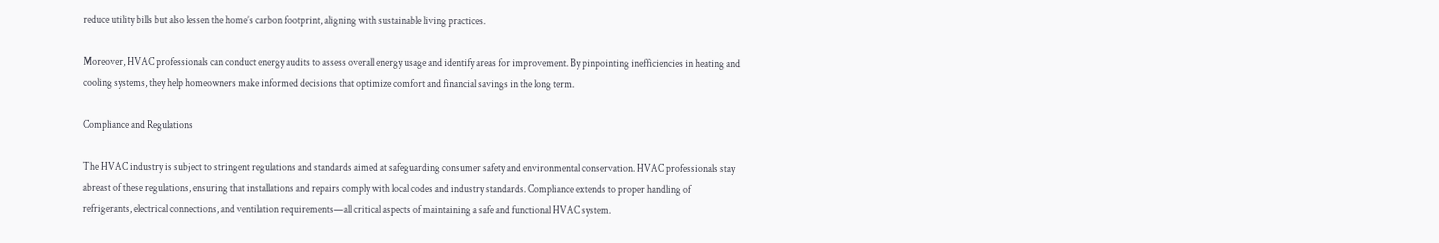reduce utility bills but also lessen the home’s carbon footprint, aligning with sustainable living practices.

Moreover, HVAC professionals can conduct energy audits to assess overall energy usage and identify areas for improvement. By pinpointing inefficiencies in heating and cooling systems, they help homeowners make informed decisions that optimize comfort and financial savings in the long term.

Compliance and Regulations

The HVAC industry is subject to stringent regulations and standards aimed at safeguarding consumer safety and environmental conservation. HVAC professionals stay abreast of these regulations, ensuring that installations and repairs comply with local codes and industry standards. Compliance extends to proper handling of refrigerants, electrical connections, and ventilation requirements—all critical aspects of maintaining a safe and functional HVAC system.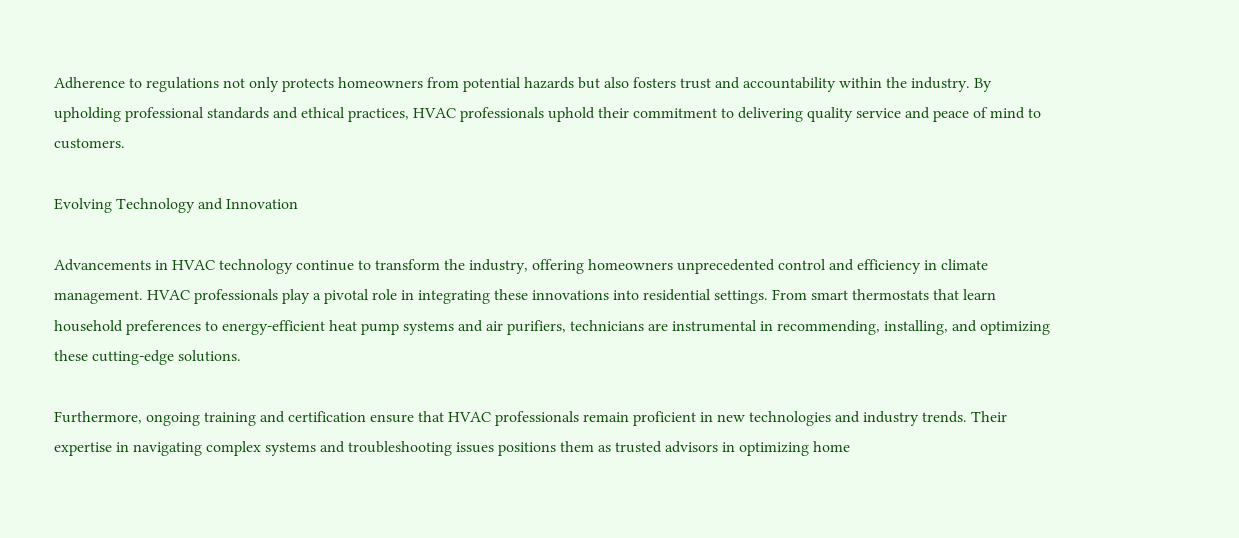Adherence to regulations not only protects homeowners from potential hazards but also fosters trust and accountability within the industry. By upholding professional standards and ethical practices, HVAC professionals uphold their commitment to delivering quality service and peace of mind to customers.

Evolving Technology and Innovation

Advancements in HVAC technology continue to transform the industry, offering homeowners unprecedented control and efficiency in climate management. HVAC professionals play a pivotal role in integrating these innovations into residential settings. From smart thermostats that learn household preferences to energy-efficient heat pump systems and air purifiers, technicians are instrumental in recommending, installing, and optimizing these cutting-edge solutions.

Furthermore, ongoing training and certification ensure that HVAC professionals remain proficient in new technologies and industry trends. Their expertise in navigating complex systems and troubleshooting issues positions them as trusted advisors in optimizing home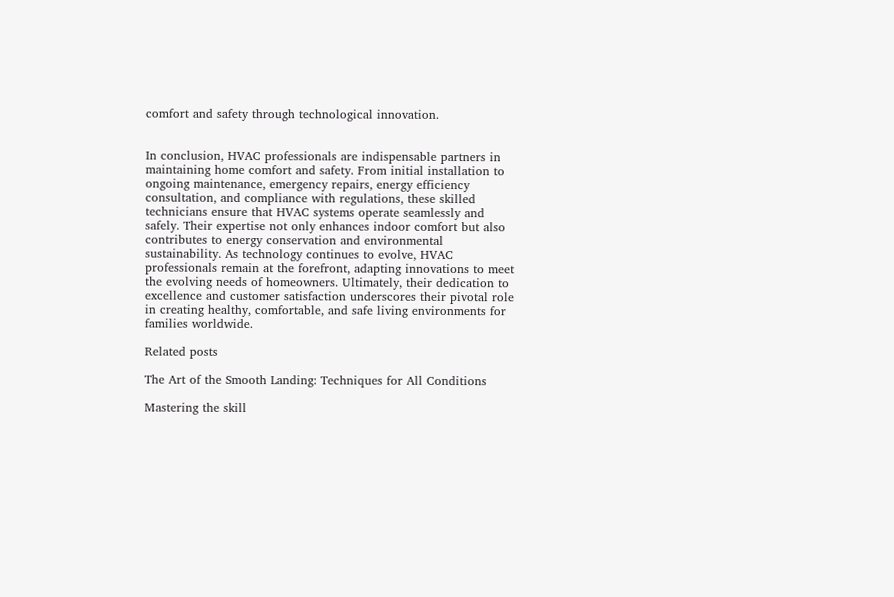comfort and safety through technological innovation.


In conclusion, HVAC professionals are indispensable partners in maintaining home comfort and safety. From initial installation to ongoing maintenance, emergency repairs, energy efficiency consultation, and compliance with regulations, these skilled technicians ensure that HVAC systems operate seamlessly and safely. Their expertise not only enhances indoor comfort but also contributes to energy conservation and environmental sustainability. As technology continues to evolve, HVAC professionals remain at the forefront, adapting innovations to meet the evolving needs of homeowners. Ultimately, their dedication to excellence and customer satisfaction underscores their pivotal role in creating healthy, comfortable, and safe living environments for families worldwide.

Related posts

The Art of the Smooth Landing: Techniques for All Conditions

Mastering the skill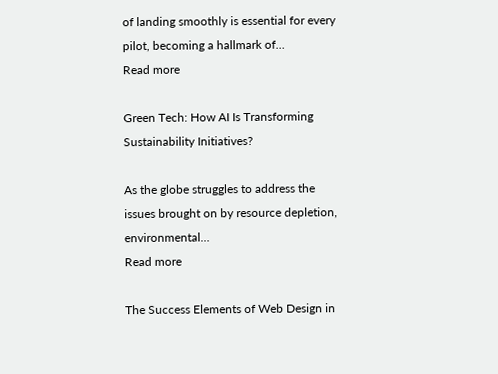of landing smoothly is essential for every pilot, becoming a hallmark of…
Read more

Green Tech: How AI Is Transforming Sustainability Initiatives?

As the globe struggles to address the issues brought on by resource depletion, environmental…
Read more

The Success Elements of Web Design in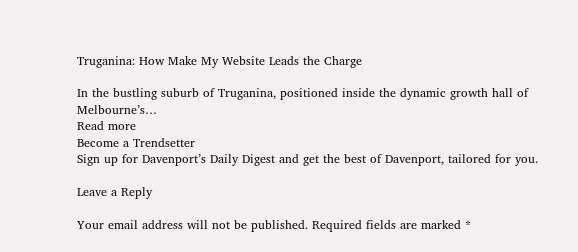Truganina: How Make My Website Leads the Charge

In the bustling suburb of Truganina, positioned inside the dynamic growth hall of Melbourne’s…
Read more
Become a Trendsetter
Sign up for Davenport’s Daily Digest and get the best of Davenport, tailored for you.

Leave a Reply

Your email address will not be published. Required fields are marked *